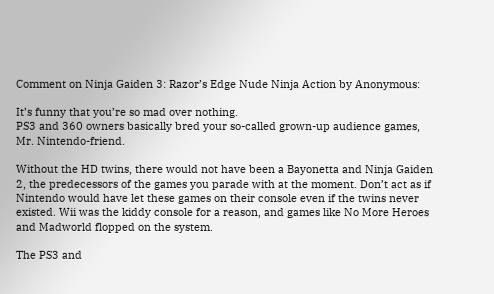Comment on Ninja Gaiden 3: Razor’s Edge Nude Ninja Action by Anonymous:

It’s funny that you’re so mad over nothing.
PS3 and 360 owners basically bred your so-called grown-up audience games, Mr. Nintendo-friend.

Without the HD twins, there would not have been a Bayonetta and Ninja Gaiden 2, the predecessors of the games you parade with at the moment. Don’t act as if Nintendo would have let these games on their console even if the twins never existed. Wii was the kiddy console for a reason, and games like No More Heroes and Madworld flopped on the system.

The PS3 and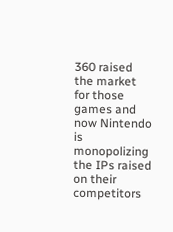360 raised the market for those games and now Nintendo is monopolizing the IPs raised on their competitors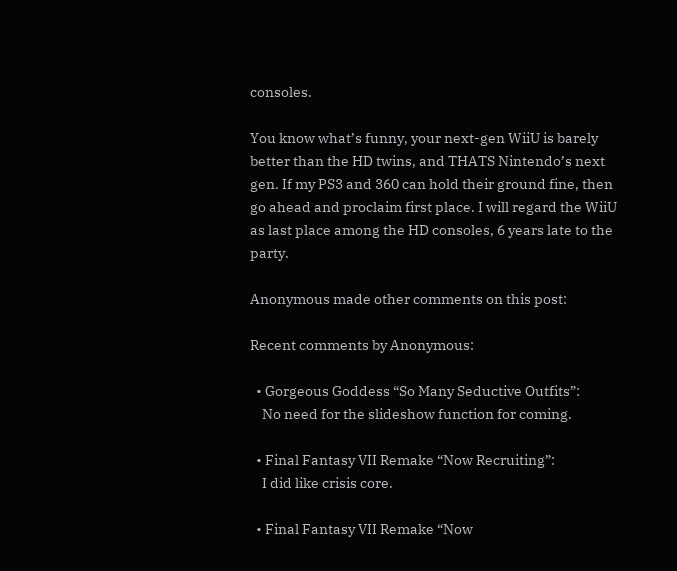consoles.

You know what’s funny, your next-gen WiiU is barely better than the HD twins, and THATS Nintendo’s next gen. If my PS3 and 360 can hold their ground fine, then go ahead and proclaim first place. I will regard the WiiU as last place among the HD consoles, 6 years late to the party.

Anonymous made other comments on this post:

Recent comments by Anonymous:

  • Gorgeous Goddess “So Many Seductive Outfits”:
    No need for the slideshow function for coming.

  • Final Fantasy VII Remake “Now Recruiting”:
    I did like crisis core.

  • Final Fantasy VII Remake “Now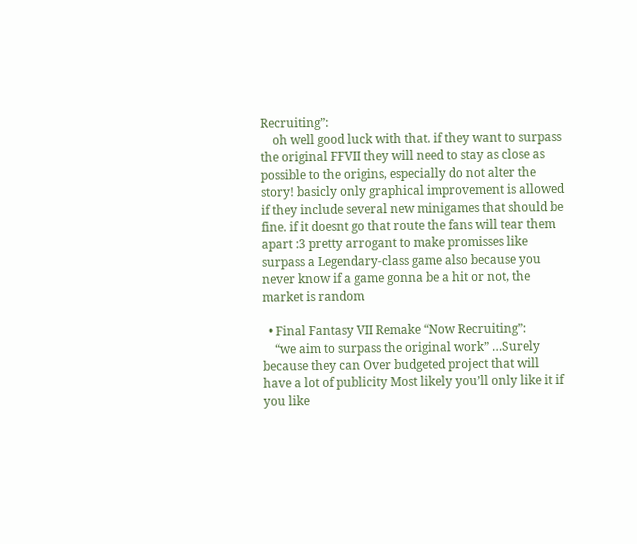Recruiting”:
    oh well good luck with that. if they want to surpass the original FFVII they will need to stay as close as possible to the origins, especially do not alter the story! basicly only graphical improvement is allowed if they include several new minigames that should be fine. if it doesnt go that route the fans will tear them apart :3 pretty arrogant to make promisses like surpass a Legendary-class game also because you never know if a game gonna be a hit or not, the market is random

  • Final Fantasy VII Remake “Now Recruiting”:
    “we aim to surpass the original work” …Surely because they can Over budgeted project that will have a lot of publicity Most likely you’ll only like it if you like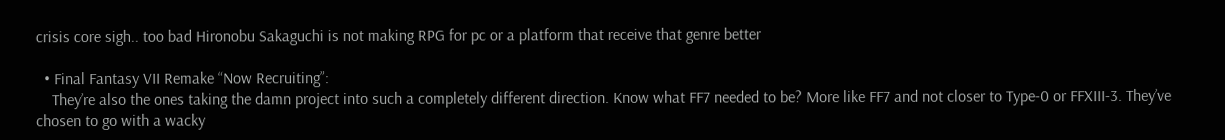crisis core sigh.. too bad Hironobu Sakaguchi is not making RPG for pc or a platform that receive that genre better

  • Final Fantasy VII Remake “Now Recruiting”:
    They’re also the ones taking the damn project into such a completely different direction. Know what FF7 needed to be? More like FF7 and not closer to Type-0 or FFXIII-3. They’ve chosen to go with a wacky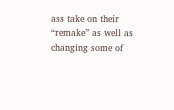ass take on their “remake” as well as changing some of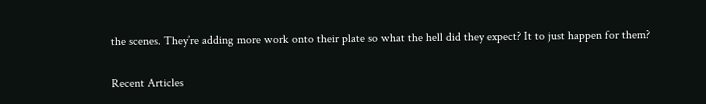the scenes. They’re adding more work onto their plate so what the hell did they expect? It to just happen for them?


Recent Articles